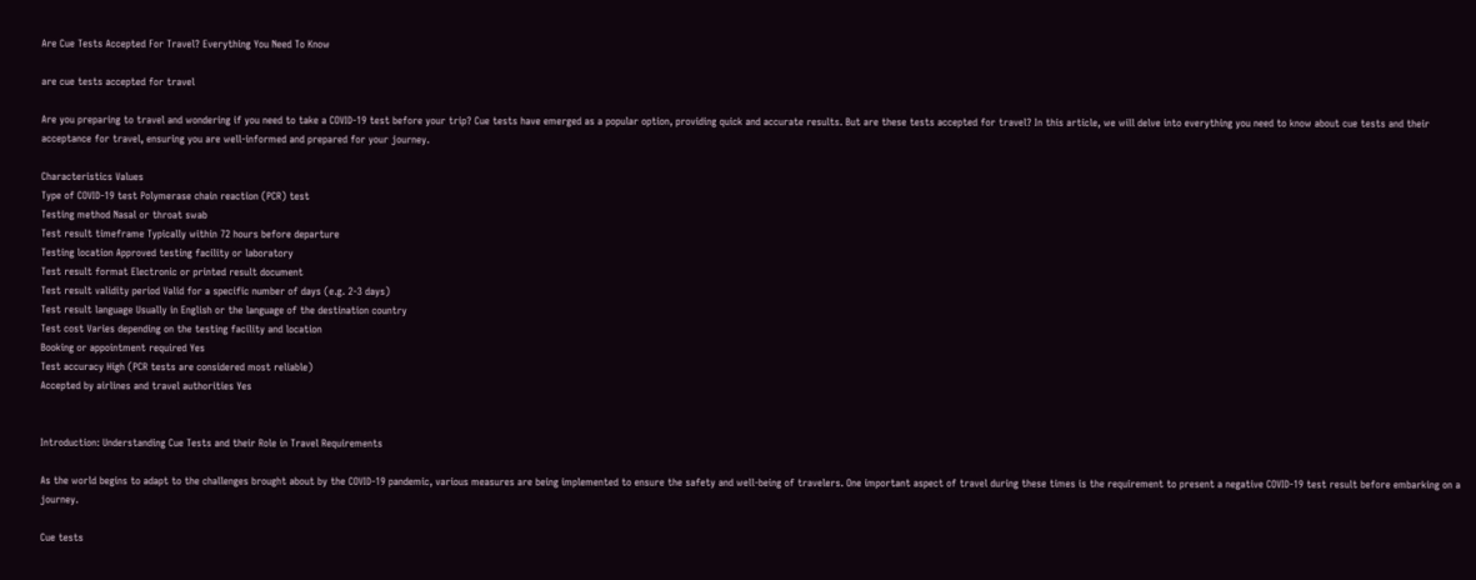Are Cue Tests Accepted For Travel? Everything You Need To Know

are cue tests accepted for travel

Are you preparing to travel and wondering if you need to take a COVID-19 test before your trip? Cue tests have emerged as a popular option, providing quick and accurate results. But are these tests accepted for travel? In this article, we will delve into everything you need to know about cue tests and their acceptance for travel, ensuring you are well-informed and prepared for your journey.

Characteristics Values
Type of COVID-19 test Polymerase chain reaction (PCR) test
Testing method Nasal or throat swab
Test result timeframe Typically within 72 hours before departure
Testing location Approved testing facility or laboratory
Test result format Electronic or printed result document
Test result validity period Valid for a specific number of days (e.g. 2-3 days)
Test result language Usually in English or the language of the destination country
Test cost Varies depending on the testing facility and location
Booking or appointment required Yes
Test accuracy High (PCR tests are considered most reliable)
Accepted by airlines and travel authorities Yes


Introduction: Understanding Cue Tests and their Role in Travel Requirements

As the world begins to adapt to the challenges brought about by the COVID-19 pandemic, various measures are being implemented to ensure the safety and well-being of travelers. One important aspect of travel during these times is the requirement to present a negative COVID-19 test result before embarking on a journey.

Cue tests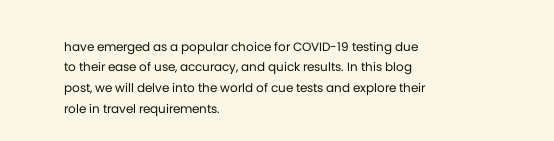have emerged as a popular choice for COVID-19 testing due to their ease of use, accuracy, and quick results. In this blog post, we will delve into the world of cue tests and explore their role in travel requirements.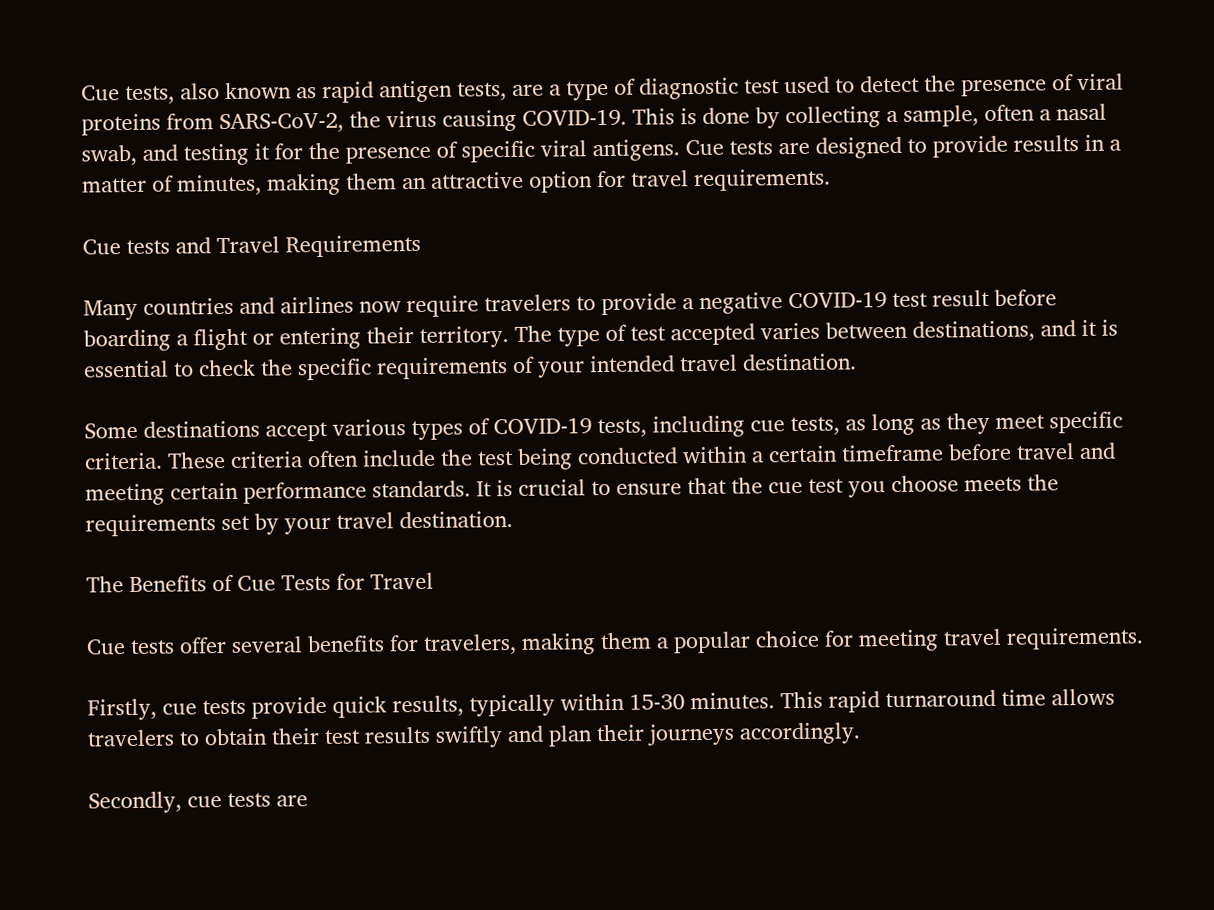Cue tests, also known as rapid antigen tests, are a type of diagnostic test used to detect the presence of viral proteins from SARS-CoV-2, the virus causing COVID-19. This is done by collecting a sample, often a nasal swab, and testing it for the presence of specific viral antigens. Cue tests are designed to provide results in a matter of minutes, making them an attractive option for travel requirements.

Cue tests and Travel Requirements

Many countries and airlines now require travelers to provide a negative COVID-19 test result before boarding a flight or entering their territory. The type of test accepted varies between destinations, and it is essential to check the specific requirements of your intended travel destination.

Some destinations accept various types of COVID-19 tests, including cue tests, as long as they meet specific criteria. These criteria often include the test being conducted within a certain timeframe before travel and meeting certain performance standards. It is crucial to ensure that the cue test you choose meets the requirements set by your travel destination.

The Benefits of Cue Tests for Travel

Cue tests offer several benefits for travelers, making them a popular choice for meeting travel requirements.

Firstly, cue tests provide quick results, typically within 15-30 minutes. This rapid turnaround time allows travelers to obtain their test results swiftly and plan their journeys accordingly.

Secondly, cue tests are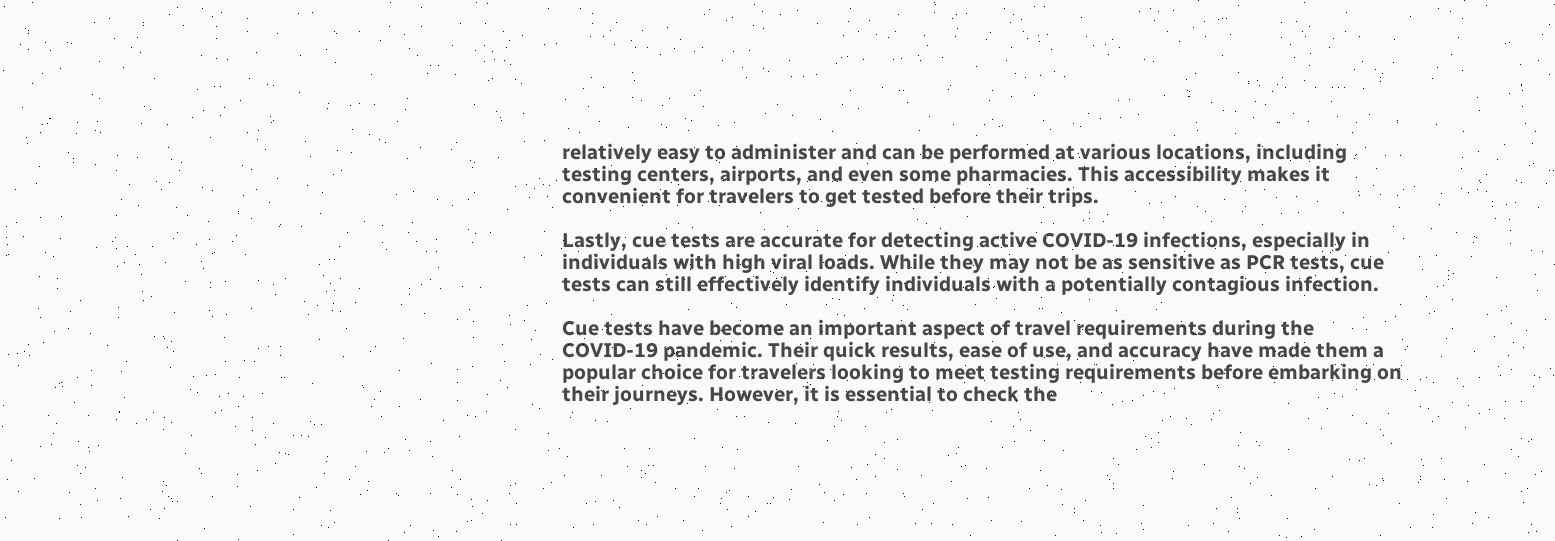relatively easy to administer and can be performed at various locations, including testing centers, airports, and even some pharmacies. This accessibility makes it convenient for travelers to get tested before their trips.

Lastly, cue tests are accurate for detecting active COVID-19 infections, especially in individuals with high viral loads. While they may not be as sensitive as PCR tests, cue tests can still effectively identify individuals with a potentially contagious infection.

Cue tests have become an important aspect of travel requirements during the COVID-19 pandemic. Their quick results, ease of use, and accuracy have made them a popular choice for travelers looking to meet testing requirements before embarking on their journeys. However, it is essential to check the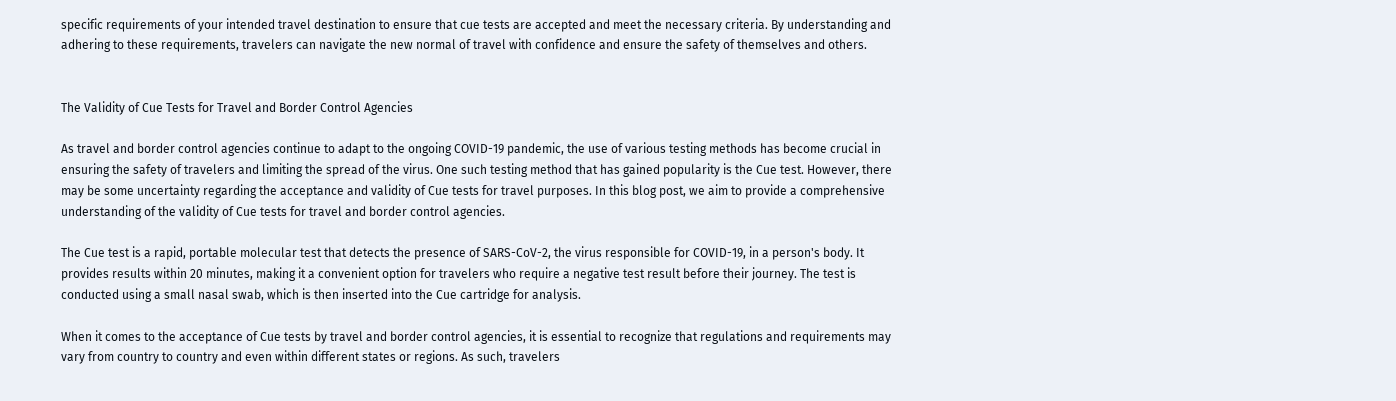specific requirements of your intended travel destination to ensure that cue tests are accepted and meet the necessary criteria. By understanding and adhering to these requirements, travelers can navigate the new normal of travel with confidence and ensure the safety of themselves and others.


The Validity of Cue Tests for Travel and Border Control Agencies

As travel and border control agencies continue to adapt to the ongoing COVID-19 pandemic, the use of various testing methods has become crucial in ensuring the safety of travelers and limiting the spread of the virus. One such testing method that has gained popularity is the Cue test. However, there may be some uncertainty regarding the acceptance and validity of Cue tests for travel purposes. In this blog post, we aim to provide a comprehensive understanding of the validity of Cue tests for travel and border control agencies.

The Cue test is a rapid, portable molecular test that detects the presence of SARS-CoV-2, the virus responsible for COVID-19, in a person's body. It provides results within 20 minutes, making it a convenient option for travelers who require a negative test result before their journey. The test is conducted using a small nasal swab, which is then inserted into the Cue cartridge for analysis.

When it comes to the acceptance of Cue tests by travel and border control agencies, it is essential to recognize that regulations and requirements may vary from country to country and even within different states or regions. As such, travelers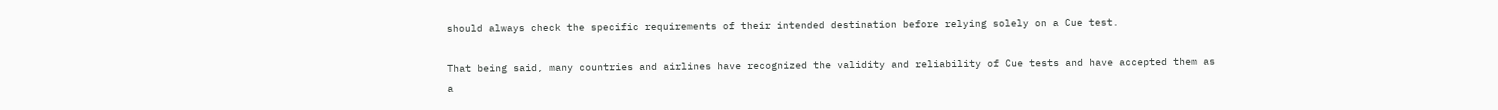should always check the specific requirements of their intended destination before relying solely on a Cue test.

That being said, many countries and airlines have recognized the validity and reliability of Cue tests and have accepted them as a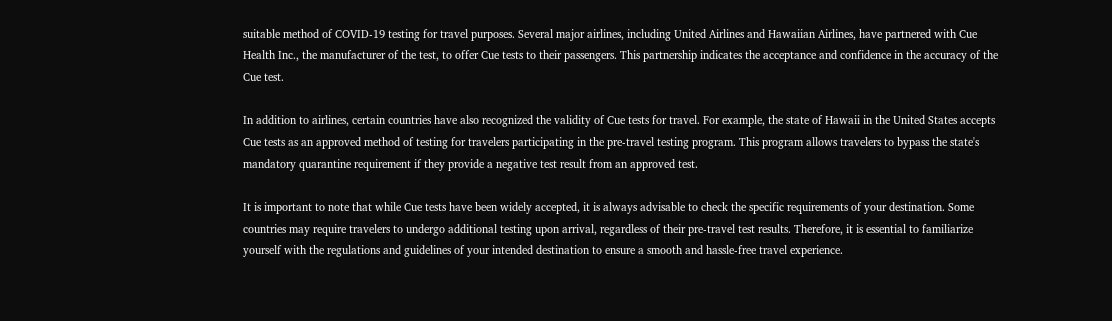suitable method of COVID-19 testing for travel purposes. Several major airlines, including United Airlines and Hawaiian Airlines, have partnered with Cue Health Inc., the manufacturer of the test, to offer Cue tests to their passengers. This partnership indicates the acceptance and confidence in the accuracy of the Cue test.

In addition to airlines, certain countries have also recognized the validity of Cue tests for travel. For example, the state of Hawaii in the United States accepts Cue tests as an approved method of testing for travelers participating in the pre-travel testing program. This program allows travelers to bypass the state's mandatory quarantine requirement if they provide a negative test result from an approved test.

It is important to note that while Cue tests have been widely accepted, it is always advisable to check the specific requirements of your destination. Some countries may require travelers to undergo additional testing upon arrival, regardless of their pre-travel test results. Therefore, it is essential to familiarize yourself with the regulations and guidelines of your intended destination to ensure a smooth and hassle-free travel experience.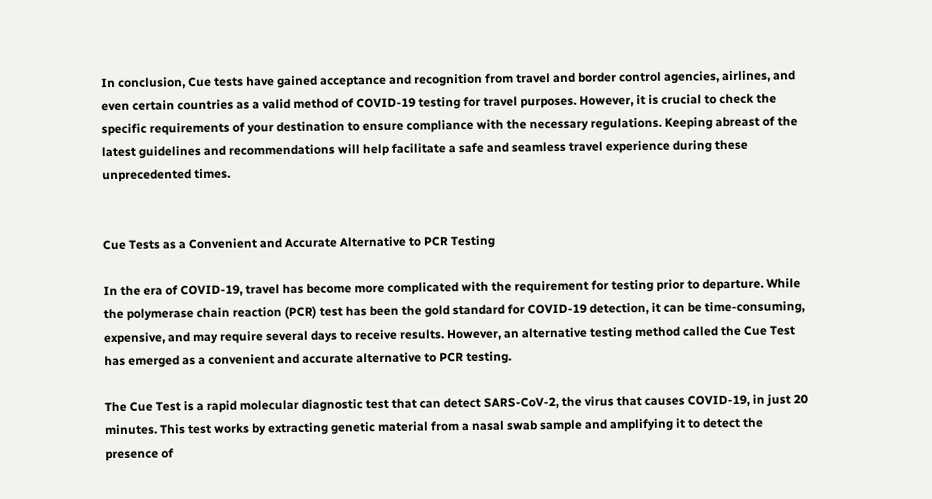In conclusion, Cue tests have gained acceptance and recognition from travel and border control agencies, airlines, and even certain countries as a valid method of COVID-19 testing for travel purposes. However, it is crucial to check the specific requirements of your destination to ensure compliance with the necessary regulations. Keeping abreast of the latest guidelines and recommendations will help facilitate a safe and seamless travel experience during these unprecedented times.


Cue Tests as a Convenient and Accurate Alternative to PCR Testing

In the era of COVID-19, travel has become more complicated with the requirement for testing prior to departure. While the polymerase chain reaction (PCR) test has been the gold standard for COVID-19 detection, it can be time-consuming, expensive, and may require several days to receive results. However, an alternative testing method called the Cue Test has emerged as a convenient and accurate alternative to PCR testing.

The Cue Test is a rapid molecular diagnostic test that can detect SARS-CoV-2, the virus that causes COVID-19, in just 20 minutes. This test works by extracting genetic material from a nasal swab sample and amplifying it to detect the presence of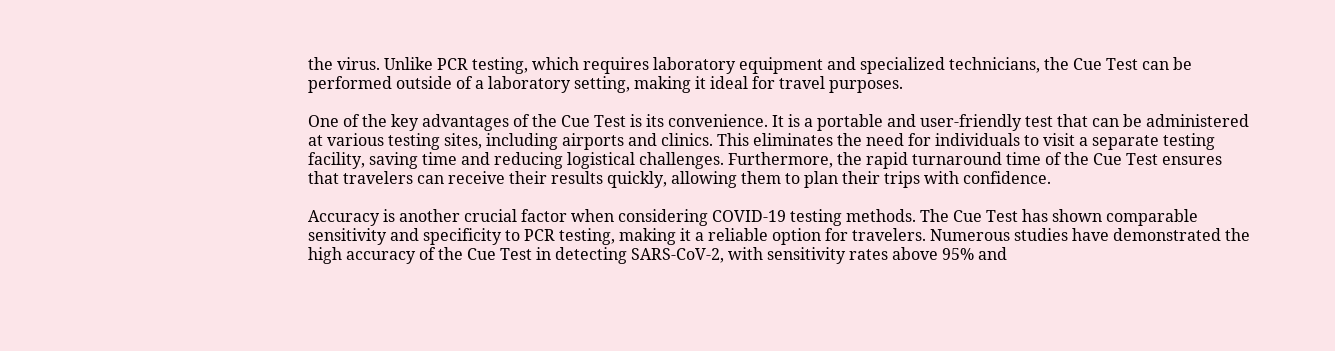the virus. Unlike PCR testing, which requires laboratory equipment and specialized technicians, the Cue Test can be performed outside of a laboratory setting, making it ideal for travel purposes.

One of the key advantages of the Cue Test is its convenience. It is a portable and user-friendly test that can be administered at various testing sites, including airports and clinics. This eliminates the need for individuals to visit a separate testing facility, saving time and reducing logistical challenges. Furthermore, the rapid turnaround time of the Cue Test ensures that travelers can receive their results quickly, allowing them to plan their trips with confidence.

Accuracy is another crucial factor when considering COVID-19 testing methods. The Cue Test has shown comparable sensitivity and specificity to PCR testing, making it a reliable option for travelers. Numerous studies have demonstrated the high accuracy of the Cue Test in detecting SARS-CoV-2, with sensitivity rates above 95% and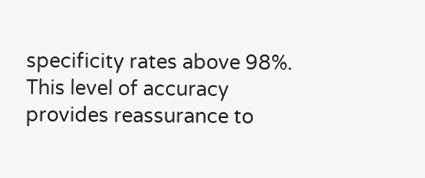specificity rates above 98%. This level of accuracy provides reassurance to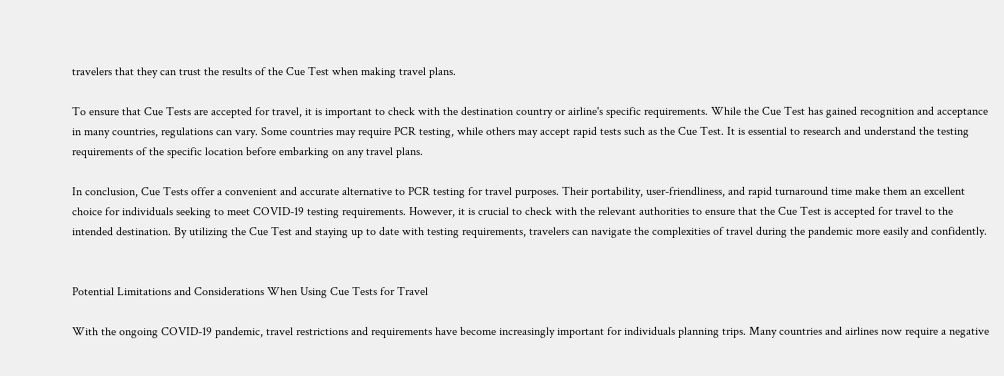travelers that they can trust the results of the Cue Test when making travel plans.

To ensure that Cue Tests are accepted for travel, it is important to check with the destination country or airline's specific requirements. While the Cue Test has gained recognition and acceptance in many countries, regulations can vary. Some countries may require PCR testing, while others may accept rapid tests such as the Cue Test. It is essential to research and understand the testing requirements of the specific location before embarking on any travel plans.

In conclusion, Cue Tests offer a convenient and accurate alternative to PCR testing for travel purposes. Their portability, user-friendliness, and rapid turnaround time make them an excellent choice for individuals seeking to meet COVID-19 testing requirements. However, it is crucial to check with the relevant authorities to ensure that the Cue Test is accepted for travel to the intended destination. By utilizing the Cue Test and staying up to date with testing requirements, travelers can navigate the complexities of travel during the pandemic more easily and confidently.


Potential Limitations and Considerations When Using Cue Tests for Travel

With the ongoing COVID-19 pandemic, travel restrictions and requirements have become increasingly important for individuals planning trips. Many countries and airlines now require a negative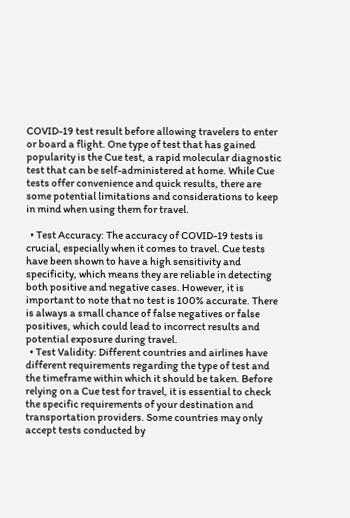COVID-19 test result before allowing travelers to enter or board a flight. One type of test that has gained popularity is the Cue test, a rapid molecular diagnostic test that can be self-administered at home. While Cue tests offer convenience and quick results, there are some potential limitations and considerations to keep in mind when using them for travel.

  • Test Accuracy: The accuracy of COVID-19 tests is crucial, especially when it comes to travel. Cue tests have been shown to have a high sensitivity and specificity, which means they are reliable in detecting both positive and negative cases. However, it is important to note that no test is 100% accurate. There is always a small chance of false negatives or false positives, which could lead to incorrect results and potential exposure during travel.
  • Test Validity: Different countries and airlines have different requirements regarding the type of test and the timeframe within which it should be taken. Before relying on a Cue test for travel, it is essential to check the specific requirements of your destination and transportation providers. Some countries may only accept tests conducted by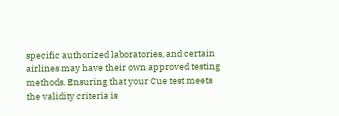specific authorized laboratories, and certain airlines may have their own approved testing methods. Ensuring that your Cue test meets the validity criteria is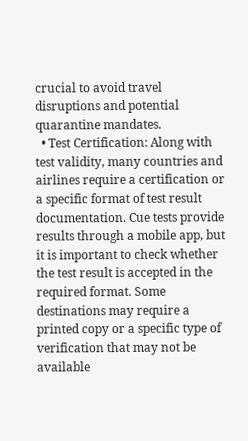crucial to avoid travel disruptions and potential quarantine mandates.
  • Test Certification: Along with test validity, many countries and airlines require a certification or a specific format of test result documentation. Cue tests provide results through a mobile app, but it is important to check whether the test result is accepted in the required format. Some destinations may require a printed copy or a specific type of verification that may not be available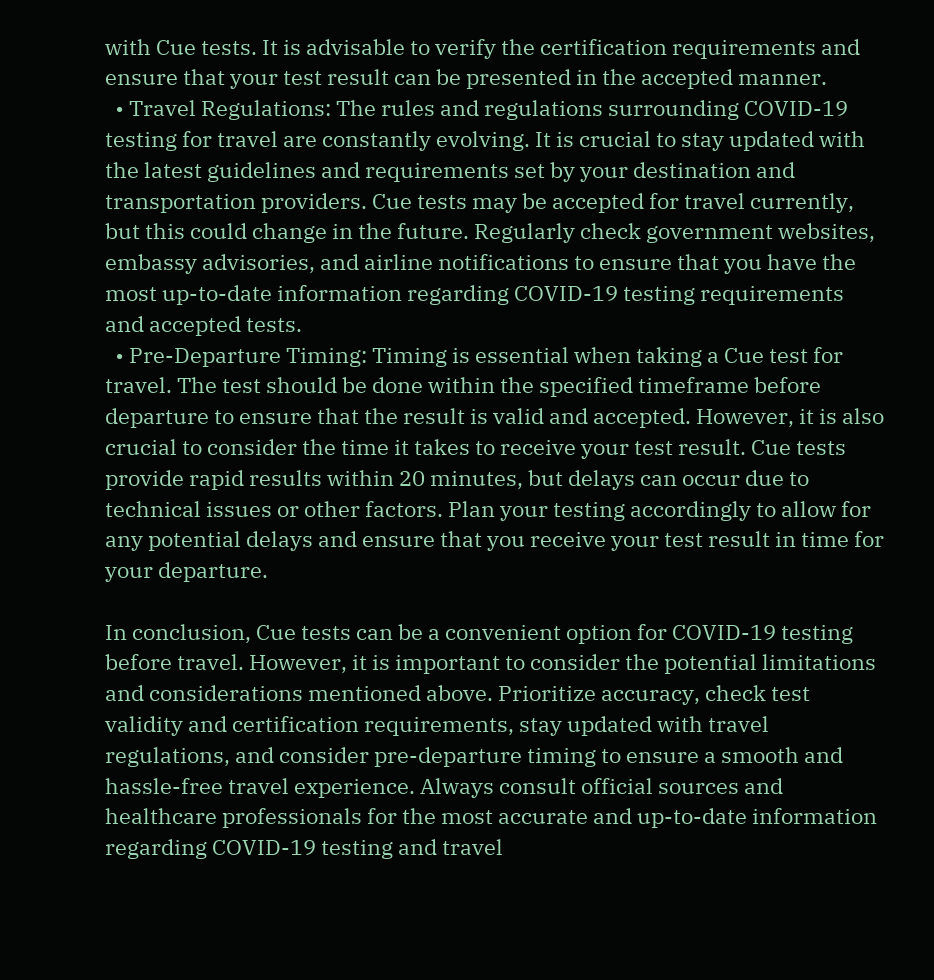with Cue tests. It is advisable to verify the certification requirements and ensure that your test result can be presented in the accepted manner.
  • Travel Regulations: The rules and regulations surrounding COVID-19 testing for travel are constantly evolving. It is crucial to stay updated with the latest guidelines and requirements set by your destination and transportation providers. Cue tests may be accepted for travel currently, but this could change in the future. Regularly check government websites, embassy advisories, and airline notifications to ensure that you have the most up-to-date information regarding COVID-19 testing requirements and accepted tests.
  • Pre-Departure Timing: Timing is essential when taking a Cue test for travel. The test should be done within the specified timeframe before departure to ensure that the result is valid and accepted. However, it is also crucial to consider the time it takes to receive your test result. Cue tests provide rapid results within 20 minutes, but delays can occur due to technical issues or other factors. Plan your testing accordingly to allow for any potential delays and ensure that you receive your test result in time for your departure.

In conclusion, Cue tests can be a convenient option for COVID-19 testing before travel. However, it is important to consider the potential limitations and considerations mentioned above. Prioritize accuracy, check test validity and certification requirements, stay updated with travel regulations, and consider pre-departure timing to ensure a smooth and hassle-free travel experience. Always consult official sources and healthcare professionals for the most accurate and up-to-date information regarding COVID-19 testing and travel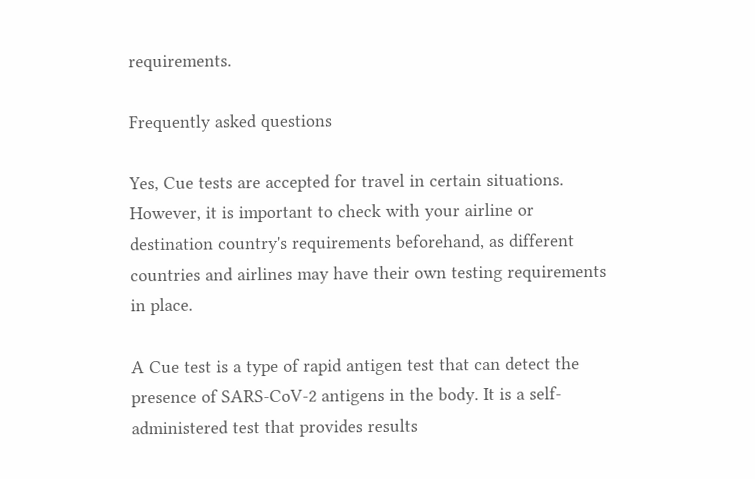requirements.

Frequently asked questions

Yes, Cue tests are accepted for travel in certain situations. However, it is important to check with your airline or destination country's requirements beforehand, as different countries and airlines may have their own testing requirements in place.

A Cue test is a type of rapid antigen test that can detect the presence of SARS-CoV-2 antigens in the body. It is a self-administered test that provides results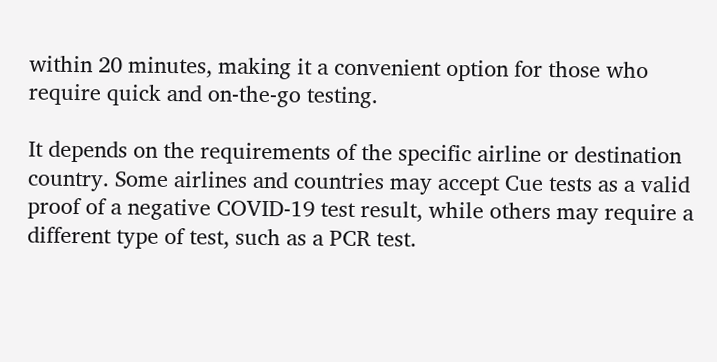within 20 minutes, making it a convenient option for those who require quick and on-the-go testing.

It depends on the requirements of the specific airline or destination country. Some airlines and countries may accept Cue tests as a valid proof of a negative COVID-19 test result, while others may require a different type of test, such as a PCR test.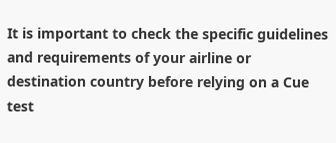It is important to check the specific guidelines and requirements of your airline or destination country before relying on a Cue test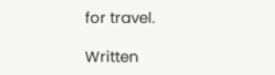for travel.

Written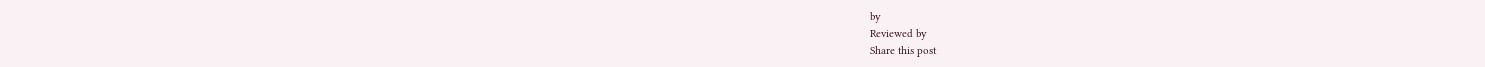by
Reviewed by
Share this post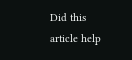Did this article help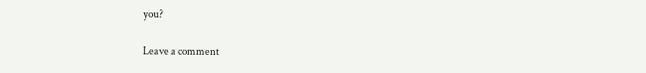you?

Leave a comment